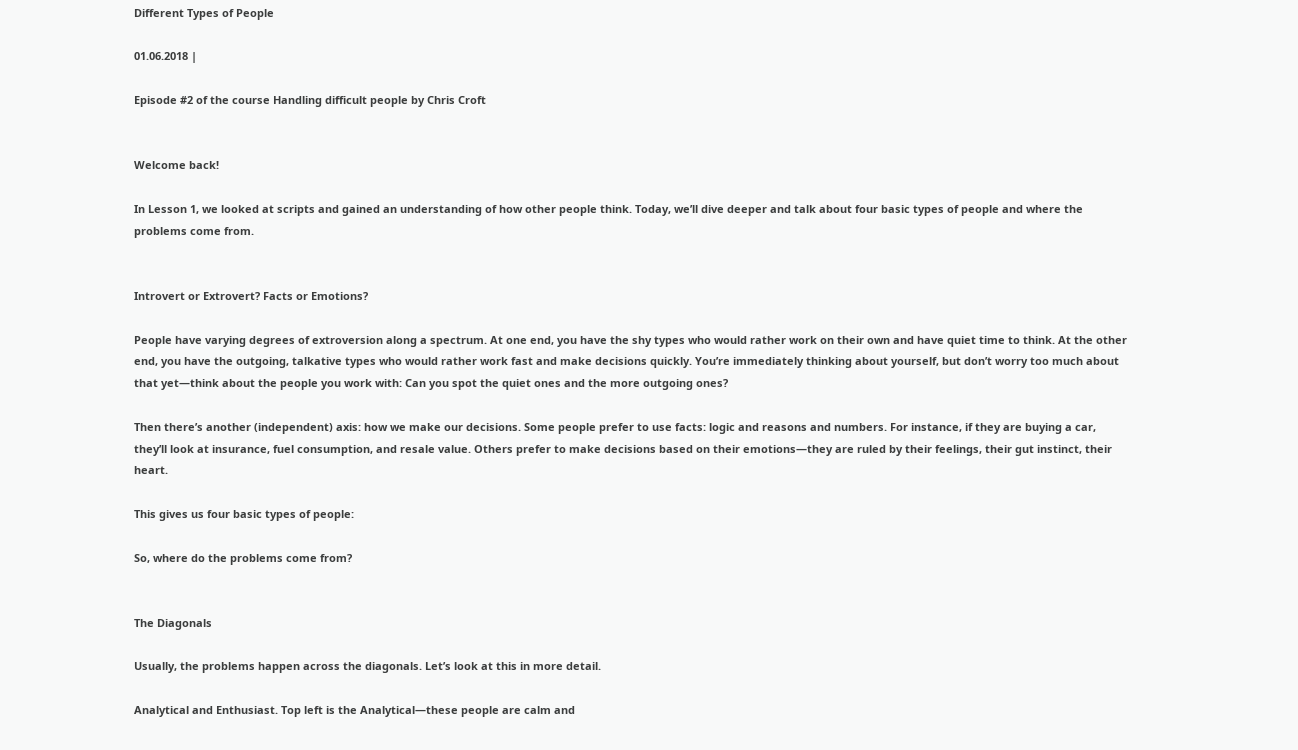Different Types of People

01.06.2018 |

Episode #2 of the course Handling difficult people by Chris Croft


Welcome back!

In Lesson 1, we looked at scripts and gained an understanding of how other people think. Today, we’ll dive deeper and talk about four basic types of people and where the problems come from.


Introvert or Extrovert? Facts or Emotions?

People have varying degrees of extroversion along a spectrum. At one end, you have the shy types who would rather work on their own and have quiet time to think. At the other end, you have the outgoing, talkative types who would rather work fast and make decisions quickly. You’re immediately thinking about yourself, but don’t worry too much about that yet—think about the people you work with: Can you spot the quiet ones and the more outgoing ones?

Then there’s another (independent) axis: how we make our decisions. Some people prefer to use facts: logic and reasons and numbers. For instance, if they are buying a car, they’ll look at insurance, fuel consumption, and resale value. Others prefer to make decisions based on their emotions—they are ruled by their feelings, their gut instinct, their heart.

This gives us four basic types of people:

So, where do the problems come from?


The Diagonals

Usually, the problems happen across the diagonals. Let’s look at this in more detail.

Analytical and Enthusiast. Top left is the Analytical—these people are calm and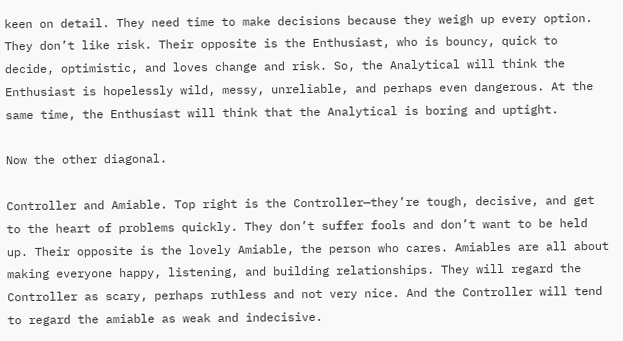keen on detail. They need time to make decisions because they weigh up every option. They don’t like risk. Their opposite is the Enthusiast, who is bouncy, quick to decide, optimistic, and loves change and risk. So, the Analytical will think the Enthusiast is hopelessly wild, messy, unreliable, and perhaps even dangerous. At the same time, the Enthusiast will think that the Analytical is boring and uptight.

Now the other diagonal.

Controller and Amiable. Top right is the Controller—they’re tough, decisive, and get to the heart of problems quickly. They don’t suffer fools and don’t want to be held up. Their opposite is the lovely Amiable, the person who cares. Amiables are all about making everyone happy, listening, and building relationships. They will regard the Controller as scary, perhaps ruthless and not very nice. And the Controller will tend to regard the amiable as weak and indecisive.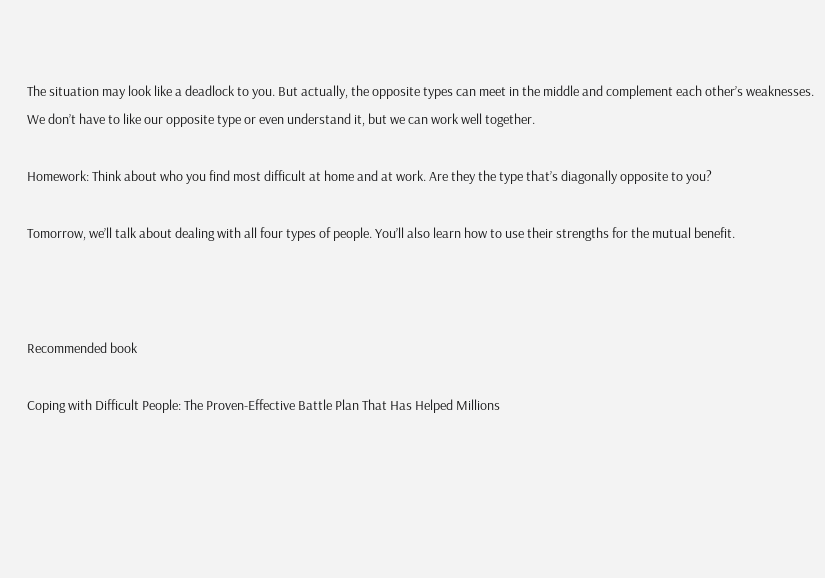The situation may look like a deadlock to you. But actually, the opposite types can meet in the middle and complement each other’s weaknesses. We don’t have to like our opposite type or even understand it, but we can work well together.

Homework: Think about who you find most difficult at home and at work. Are they the type that’s diagonally opposite to you?

Tomorrow, we’ll talk about dealing with all four types of people. You’ll also learn how to use their strengths for the mutual benefit.



Recommended book

Coping with Difficult People: The Proven-Effective Battle Plan That Has Helped Millions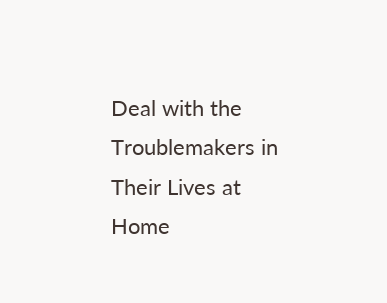Deal with the Troublemakers in Their Lives at Home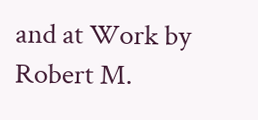and at Work by Robert M.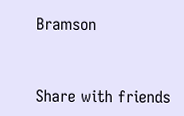Bramson


Share with friends